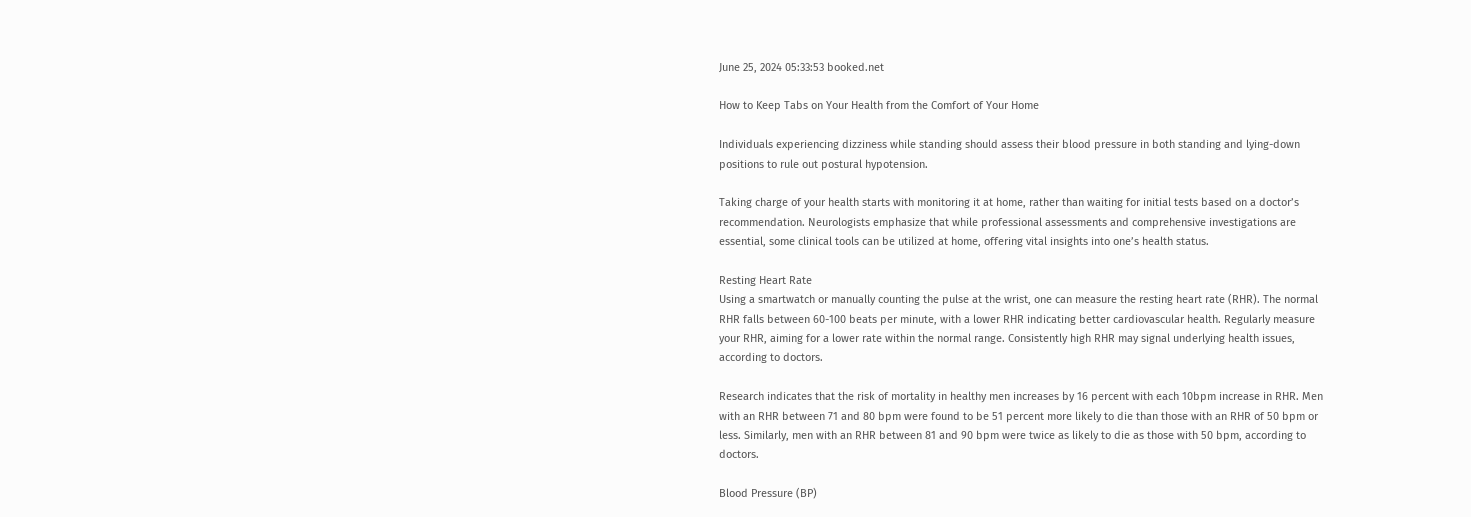June 25, 2024 05:33:53 booked.net

How to Keep Tabs on Your Health from the Comfort of Your Home

Individuals experiencing dizziness while standing should assess their blood pressure in both standing and lying-down positions to rule out postural hypotension.

Taking charge of your health starts with monitoring it at home, rather than waiting for initial tests based on a doctor’s recommendation. Neurologists emphasize that while professional assessments and comprehensive investigations are essential, some clinical tools can be utilized at home, offering vital insights into one’s health status.

Resting Heart Rate
Using a smartwatch or manually counting the pulse at the wrist, one can measure the resting heart rate (RHR). The normal RHR falls between 60-100 beats per minute, with a lower RHR indicating better cardiovascular health. Regularly measure your RHR, aiming for a lower rate within the normal range. Consistently high RHR may signal underlying health issues, according to doctors.

Research indicates that the risk of mortality in healthy men increases by 16 percent with each 10bpm increase in RHR. Men with an RHR between 71 and 80 bpm were found to be 51 percent more likely to die than those with an RHR of 50 bpm or less. Similarly, men with an RHR between 81 and 90 bpm were twice as likely to die as those with 50 bpm, according to doctors.

Blood Pressure (BP)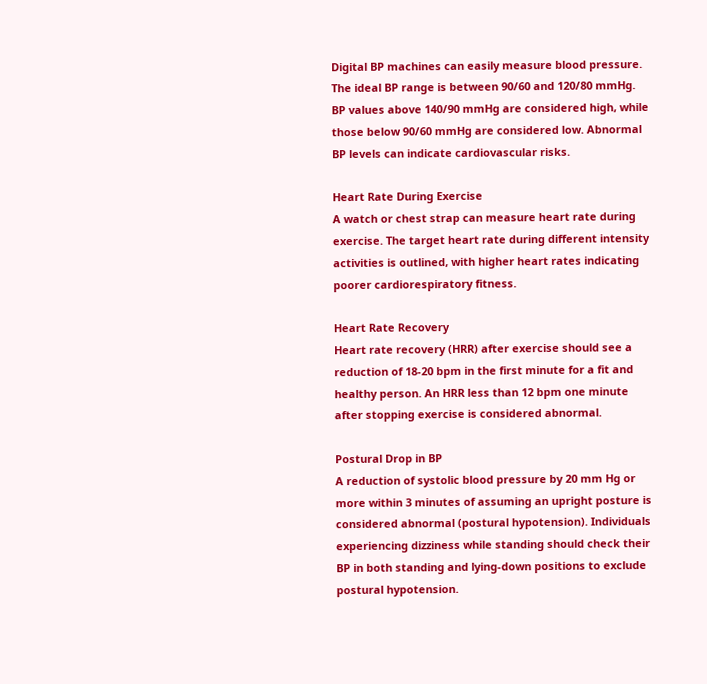Digital BP machines can easily measure blood pressure. The ideal BP range is between 90/60 and 120/80 mmHg. BP values above 140/90 mmHg are considered high, while those below 90/60 mmHg are considered low. Abnormal BP levels can indicate cardiovascular risks.

Heart Rate During Exercise
A watch or chest strap can measure heart rate during exercise. The target heart rate during different intensity activities is outlined, with higher heart rates indicating poorer cardiorespiratory fitness.

Heart Rate Recovery
Heart rate recovery (HRR) after exercise should see a reduction of 18-20 bpm in the first minute for a fit and healthy person. An HRR less than 12 bpm one minute after stopping exercise is considered abnormal.

Postural Drop in BP
A reduction of systolic blood pressure by 20 mm Hg or more within 3 minutes of assuming an upright posture is considered abnormal (postural hypotension). Individuals experiencing dizziness while standing should check their BP in both standing and lying-down positions to exclude postural hypotension.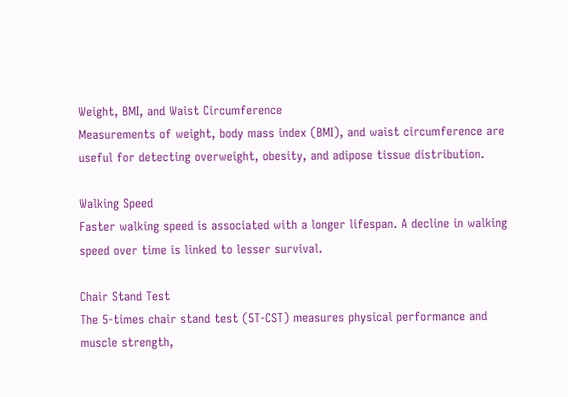Weight, BMI, and Waist Circumference
Measurements of weight, body mass index (BMI), and waist circumference are useful for detecting overweight, obesity, and adipose tissue distribution.

Walking Speed
Faster walking speed is associated with a longer lifespan. A decline in walking speed over time is linked to lesser survival.

Chair Stand Test
The 5-times chair stand test (5T-CST) measures physical performance and muscle strength,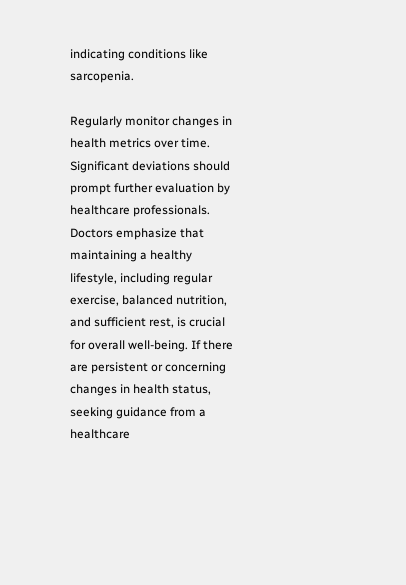indicating conditions like sarcopenia.

Regularly monitor changes in health metrics over time. Significant deviations should prompt further evaluation by healthcare professionals. Doctors emphasize that maintaining a healthy lifestyle, including regular exercise, balanced nutrition, and sufficient rest, is crucial for overall well-being. If there are persistent or concerning changes in health status, seeking guidance from a healthcare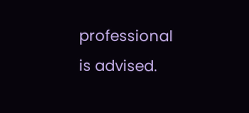professional is advised.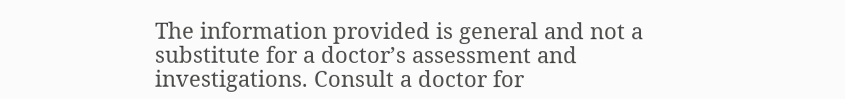The information provided is general and not a substitute for a doctor’s assessment and investigations. Consult a doctor for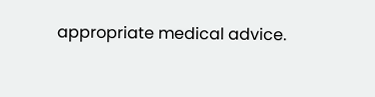appropriate medical advice.